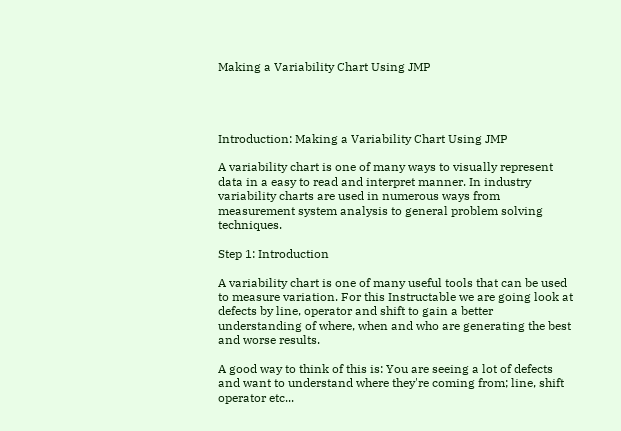Making a Variability Chart Using JMP




Introduction: Making a Variability Chart Using JMP

A variability chart is one of many ways to visually represent data in a easy to read and interpret manner. In industry variability charts are used in numerous ways from measurement system analysis to general problem solving techniques.

Step 1: Introduction

A variability chart is one of many useful tools that can be used to measure variation. For this Instructable we are going look at defects by line, operator and shift to gain a better understanding of where, when and who are generating the best and worse results.

A good way to think of this is: You are seeing a lot of defects and want to understand where they're coming from; line, shift operator etc...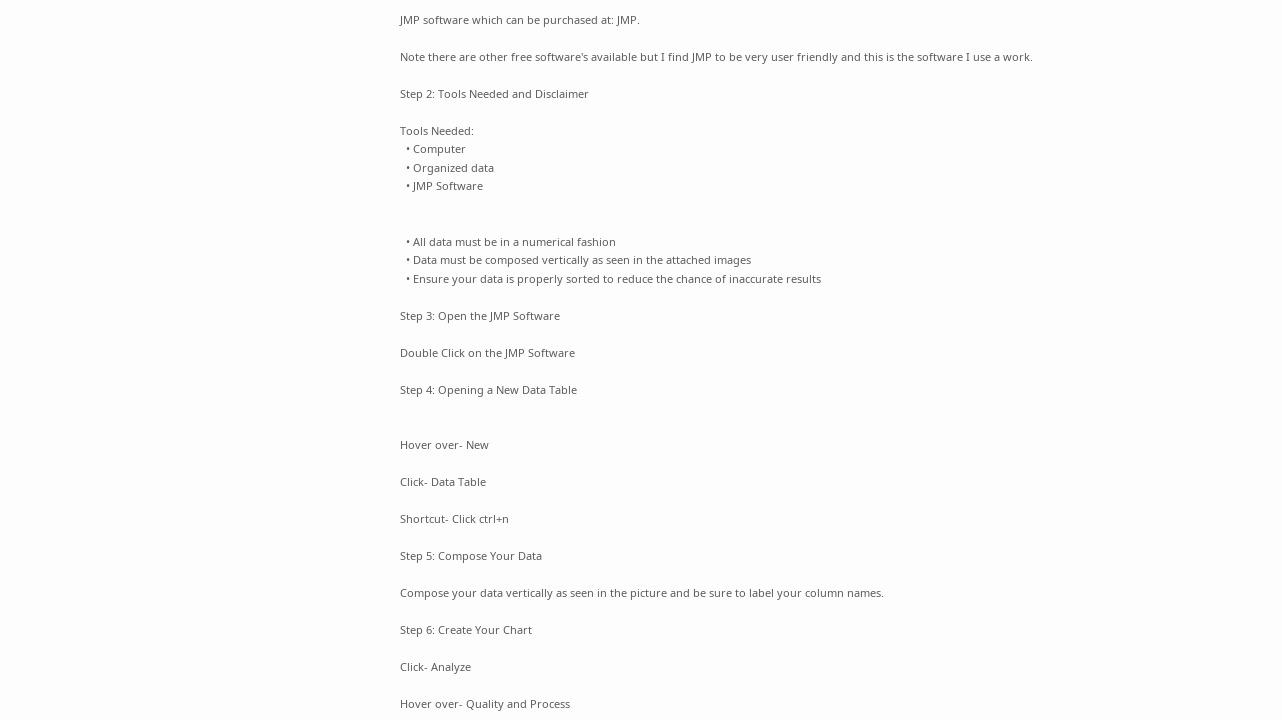JMP software which can be purchased at: JMP.

Note there are other free software's available but I find JMP to be very user friendly and this is the software I use a work.

Step 2: Tools Needed and Disclaimer

Tools Needed:
  • Computer
  • Organized data
  • JMP Software


  • All data must be in a numerical fashion
  • Data must be composed vertically as seen in the attached images
  • Ensure your data is properly sorted to reduce the chance of inaccurate results

Step 3: Open the JMP Software

Double Click on the JMP Software

Step 4: Opening a New Data Table


Hover over- New

Click- Data Table

Shortcut- Click ctrl+n

Step 5: Compose Your Data

Compose your data vertically as seen in the picture and be sure to label your column names.

Step 6: Create Your Chart

Click- Analyze

Hover over- Quality and Process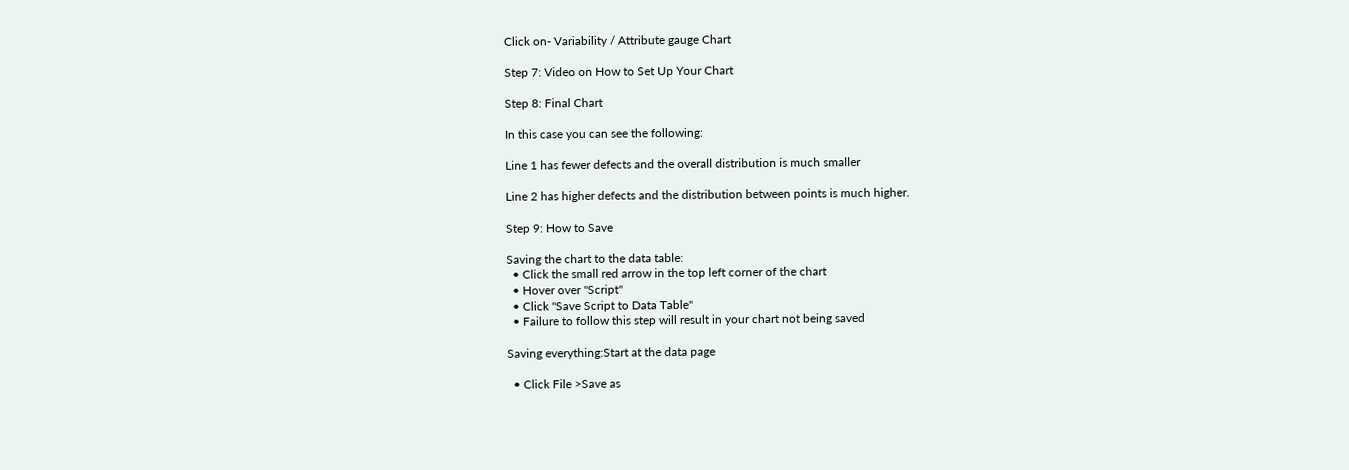Click on- Variability / Attribute gauge Chart

Step 7: Video on How to Set Up Your Chart

Step 8: Final Chart

In this case you can see the following:

Line 1 has fewer defects and the overall distribution is much smaller

Line 2 has higher defects and the distribution between points is much higher.

Step 9: How to Save

Saving the chart to the data table:
  • Click the small red arrow in the top left corner of the chart
  • Hover over "Script"
  • Click "Save Script to Data Table"
  • Failure to follow this step will result in your chart not being saved

Saving everything:Start at the data page

  • Click File >Save as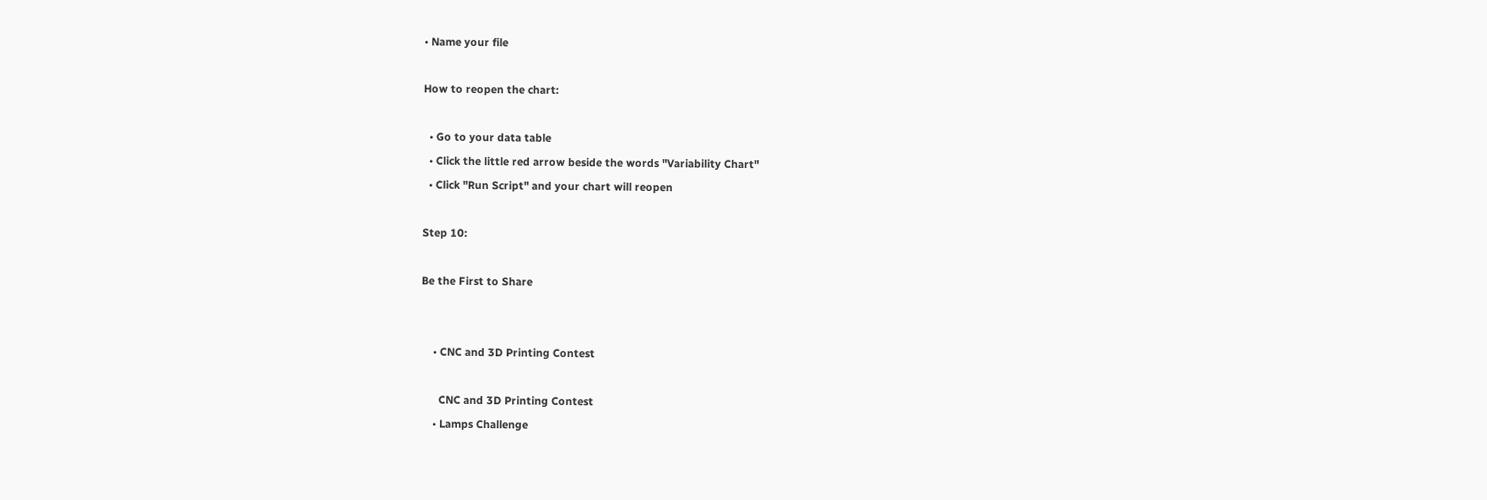• Name your file

How to reopen the chart:

  • Go to your data table
  • Click the little red arrow beside the words "Variability Chart"
  • Click "Run Script" and your chart will reopen

Step 10:

Be the First to Share


    • CNC and 3D Printing Contest

      CNC and 3D Printing Contest
    • Lamps Challenge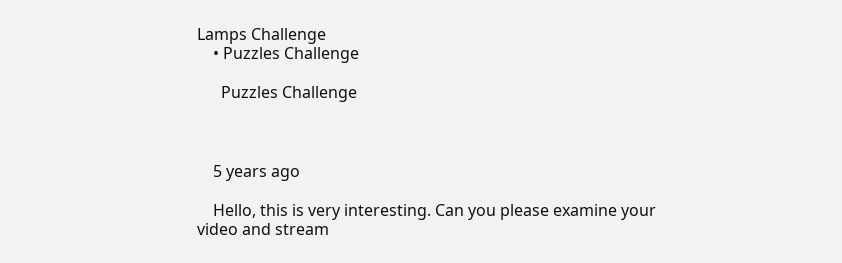Lamps Challenge
    • Puzzles Challenge

      Puzzles Challenge



    5 years ago

    Hello, this is very interesting. Can you please examine your video and stream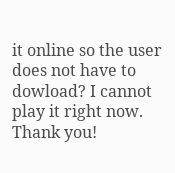it online so the user does not have to dowload? I cannot play it right now. Thank you!